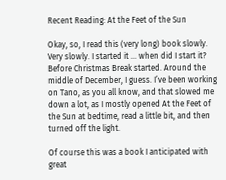Recent Reading: At the Feet of the Sun

Okay, so, I read this (very long) book slowly. Very slowly. I started it … when did I start it? Before Christmas Break started. Around the middle of December, I guess. I’ve been working on Tano, as you all know, and that slowed me down a lot, as I mostly opened At the Feet of the Sun at bedtime, read a little bit, and then turned off the light.

Of course this was a book I anticipated with great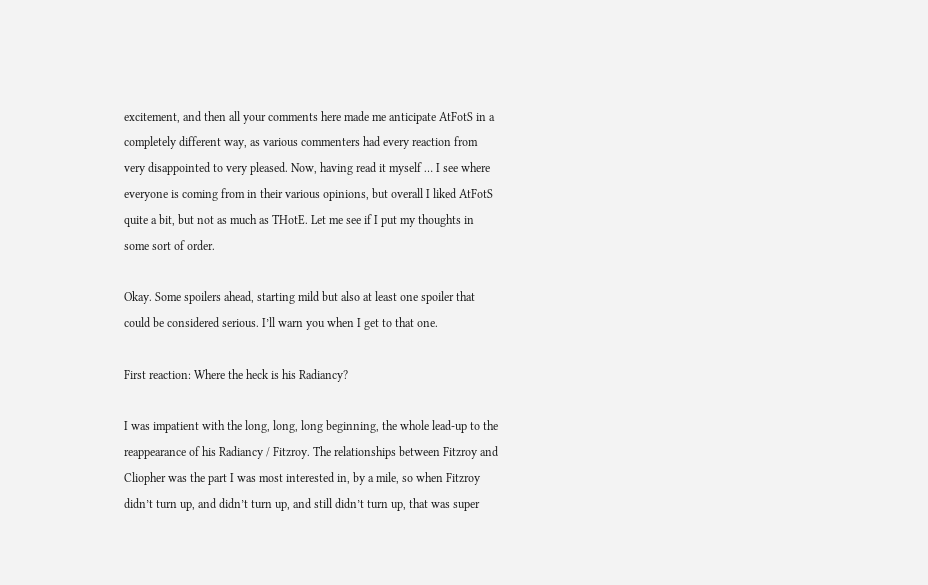excitement, and then all your comments here made me anticipate AtFotS in a completely different way, as various commenters had every reaction from very disappointed to very pleased. Now, having read it myself … I see where everyone is coming from in their various opinions, but overall I liked AtFotS quite a bit, but not as much as THotE. Let me see if I put my thoughts in some sort of order.

Okay. Some spoilers ahead, starting mild but also at least one spoiler that could be considered serious. I’ll warn you when I get to that one.

First reaction: Where the heck is his Radiancy?

I was impatient with the long, long, long beginning, the whole lead-up to the reappearance of his Radiancy / Fitzroy. The relationships between Fitzroy and Cliopher was the part I was most interested in, by a mile, so when Fitzroy didn’t turn up, and didn’t turn up, and still didn’t turn up, that was super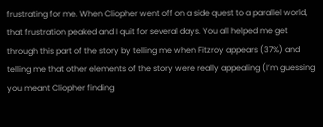frustrating for me. When Cliopher went off on a side quest to a parallel world, that frustration peaked and I quit for several days. You all helped me get through this part of the story by telling me when Fitzroy appears (37%) and telling me that other elements of the story were really appealing (I’m guessing you meant Cliopher finding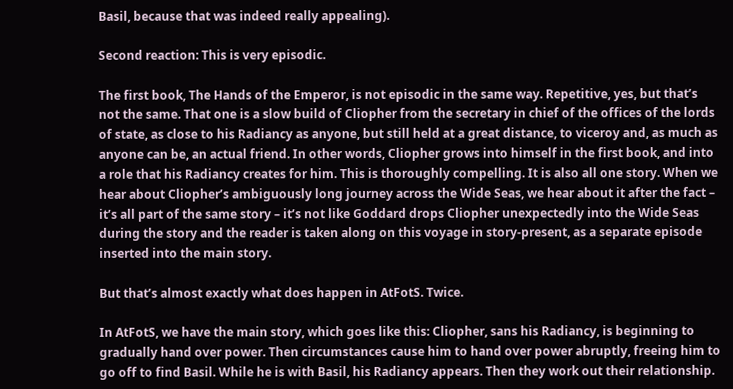Basil, because that was indeed really appealing).

Second reaction: This is very episodic.

The first book, The Hands of the Emperor, is not episodic in the same way. Repetitive, yes, but that’s not the same. That one is a slow build of Cliopher from the secretary in chief of the offices of the lords of state, as close to his Radiancy as anyone, but still held at a great distance, to viceroy and, as much as anyone can be, an actual friend. In other words, Cliopher grows into himself in the first book, and into a role that his Radiancy creates for him. This is thoroughly compelling. It is also all one story. When we hear about Cliopher’s ambiguously long journey across the Wide Seas, we hear about it after the fact – it’s all part of the same story – it’s not like Goddard drops Cliopher unexpectedly into the Wide Seas during the story and the reader is taken along on this voyage in story-present, as a separate episode inserted into the main story.

But that’s almost exactly what does happen in AtFotS. Twice.

In AtFotS, we have the main story, which goes like this: Cliopher, sans his Radiancy, is beginning to gradually hand over power. Then circumstances cause him to hand over power abruptly, freeing him to go off to find Basil. While he is with Basil, his Radiancy appears. Then they work out their relationship.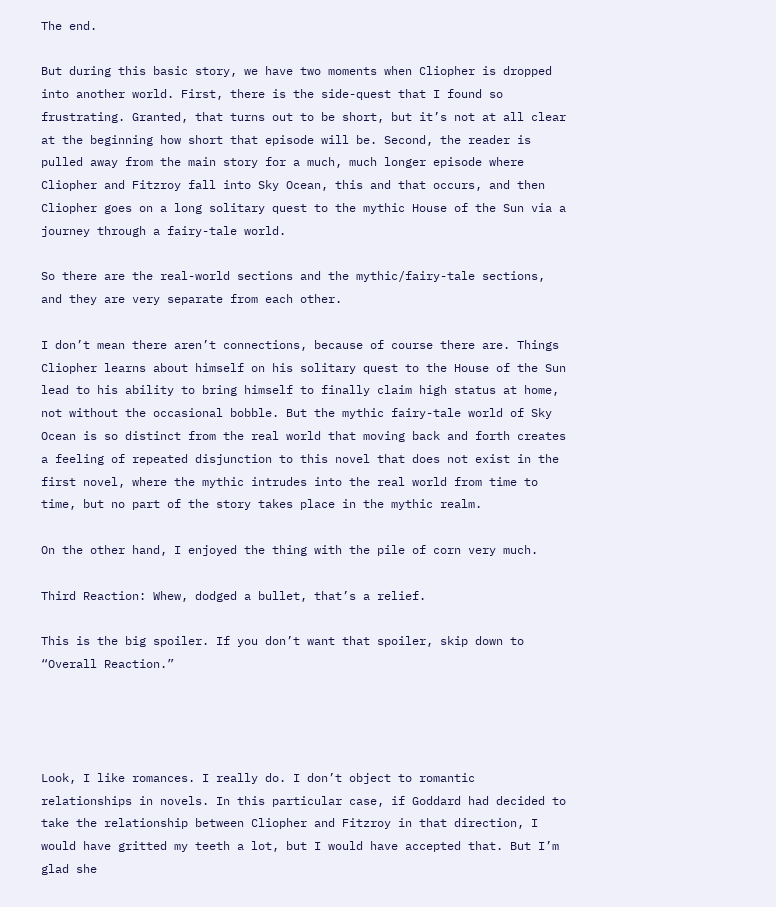The end.

But during this basic story, we have two moments when Cliopher is dropped into another world. First, there is the side-quest that I found so frustrating. Granted, that turns out to be short, but it’s not at all clear at the beginning how short that episode will be. Second, the reader is pulled away from the main story for a much, much longer episode where Cliopher and Fitzroy fall into Sky Ocean, this and that occurs, and then Cliopher goes on a long solitary quest to the mythic House of the Sun via a journey through a fairy-tale world.

So there are the real-world sections and the mythic/fairy-tale sections, and they are very separate from each other.

I don’t mean there aren’t connections, because of course there are. Things Cliopher learns about himself on his solitary quest to the House of the Sun lead to his ability to bring himself to finally claim high status at home, not without the occasional bobble. But the mythic fairy-tale world of Sky Ocean is so distinct from the real world that moving back and forth creates a feeling of repeated disjunction to this novel that does not exist in the first novel, where the mythic intrudes into the real world from time to time, but no part of the story takes place in the mythic realm.

On the other hand, I enjoyed the thing with the pile of corn very much.

Third Reaction: Whew, dodged a bullet, that’s a relief.

This is the big spoiler. If you don’t want that spoiler, skip down to “Overall Reaction.”




Look, I like romances. I really do. I don’t object to romantic relationships in novels. In this particular case, if Goddard had decided to take the relationship between Cliopher and Fitzroy in that direction, I would have gritted my teeth a lot, but I would have accepted that. But I’m glad she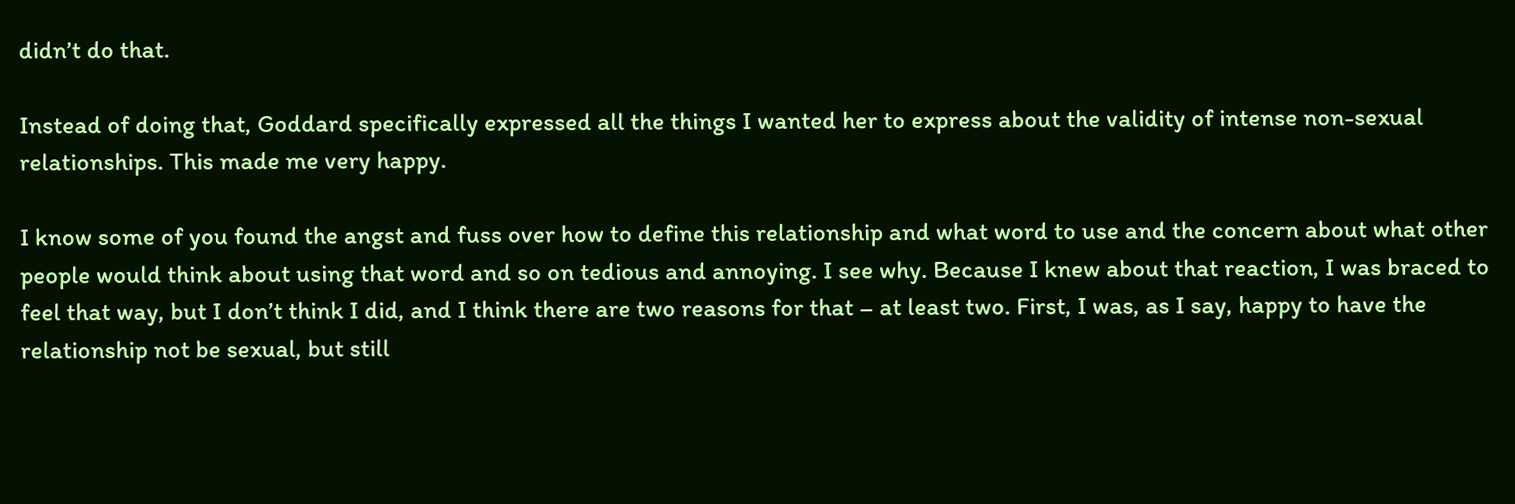didn’t do that.

Instead of doing that, Goddard specifically expressed all the things I wanted her to express about the validity of intense non-sexual relationships. This made me very happy.

I know some of you found the angst and fuss over how to define this relationship and what word to use and the concern about what other people would think about using that word and so on tedious and annoying. I see why. Because I knew about that reaction, I was braced to feel that way, but I don’t think I did, and I think there are two reasons for that – at least two. First, I was, as I say, happy to have the relationship not be sexual, but still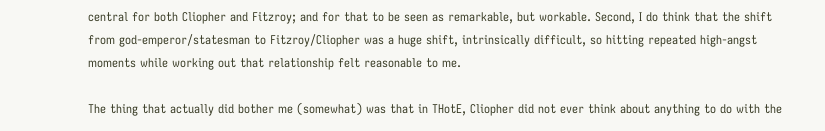central for both Cliopher and Fitzroy; and for that to be seen as remarkable, but workable. Second, I do think that the shift from god-emperor/statesman to Fitzroy/Cliopher was a huge shift, intrinsically difficult, so hitting repeated high-angst moments while working out that relationship felt reasonable to me.

The thing that actually did bother me (somewhat) was that in THotE, Cliopher did not ever think about anything to do with the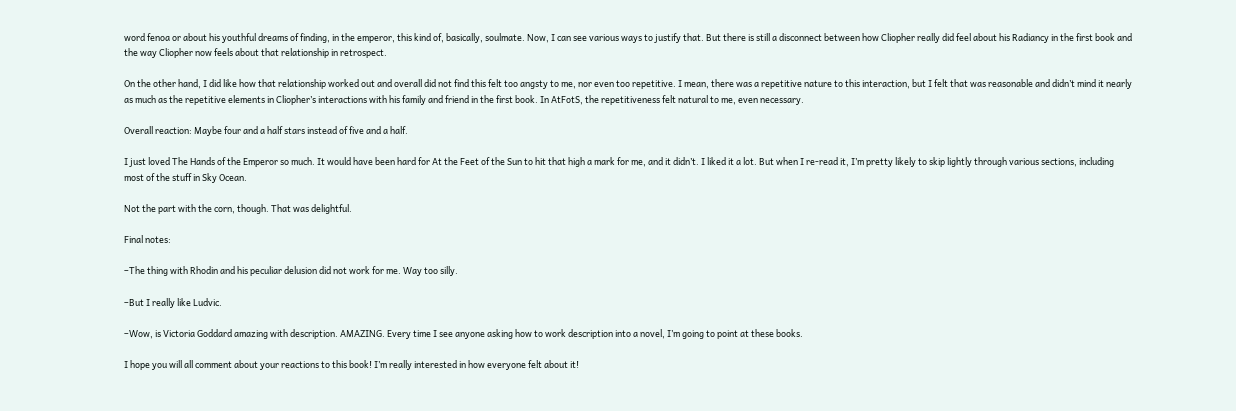word fenoa or about his youthful dreams of finding, in the emperor, this kind of, basically, soulmate. Now, I can see various ways to justify that. But there is still a disconnect between how Cliopher really did feel about his Radiancy in the first book and the way Cliopher now feels about that relationship in retrospect.

On the other hand, I did like how that relationship worked out and overall did not find this felt too angsty to me, nor even too repetitive. I mean, there was a repetitive nature to this interaction, but I felt that was reasonable and didn’t mind it nearly as much as the repetitive elements in Cliopher’s interactions with his family and friend in the first book. In AtFotS, the repetitiveness felt natural to me, even necessary.

Overall reaction: Maybe four and a half stars instead of five and a half.

I just loved The Hands of the Emperor so much. It would have been hard for At the Feet of the Sun to hit that high a mark for me, and it didn’t. I liked it a lot. But when I re-read it, I’m pretty likely to skip lightly through various sections, including most of the stuff in Sky Ocean.

Not the part with the corn, though. That was delightful.

Final notes:

–The thing with Rhodin and his peculiar delusion did not work for me. Way too silly.

–But I really like Ludvic.

–Wow, is Victoria Goddard amazing with description. AMAZING. Every time I see anyone asking how to work description into a novel, I’m going to point at these books.

I hope you will all comment about your reactions to this book! I’m really interested in how everyone felt about it!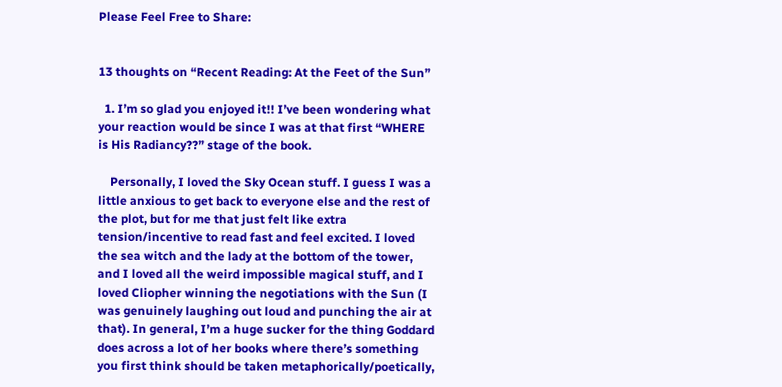Please Feel Free to Share:


13 thoughts on “Recent Reading: At the Feet of the Sun”

  1. I’m so glad you enjoyed it!! I’ve been wondering what your reaction would be since I was at that first “WHERE is His Radiancy??” stage of the book.

    Personally, I loved the Sky Ocean stuff. I guess I was a little anxious to get back to everyone else and the rest of the plot, but for me that just felt like extra tension/incentive to read fast and feel excited. I loved the sea witch and the lady at the bottom of the tower, and I loved all the weird impossible magical stuff, and I loved Cliopher winning the negotiations with the Sun (I was genuinely laughing out loud and punching the air at that). In general, I’m a huge sucker for the thing Goddard does across a lot of her books where there’s something you first think should be taken metaphorically/poetically,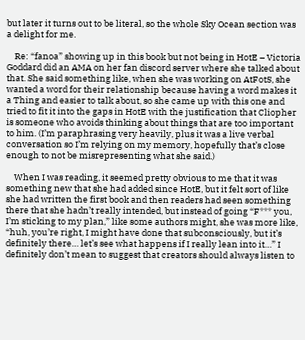but later it turns out to be literal, so the whole Sky Ocean section was a delight for me.

    Re: “fanoa” showing up in this book but not being in HotE – Victoria Goddard did an AMA on her fan discord server where she talked about that. She said something like, when she was working on AtFotS, she wanted a word for their relationship because having a word makes it a Thing and easier to talk about, so she came up with this one and tried to fit it into the gaps in HotE with the justification that Cliopher is someone who avoids thinking about things that are too important to him. (I’m paraphrasing very heavily, plus it was a live verbal conversation so I’m relying on my memory, hopefully that’s close enough to not be misrepresenting what she said.)

    When I was reading, it seemed pretty obvious to me that it was something new that she had added since HotE, but it felt sort of like she had written the first book and then readers had seen something there that she hadn’t really intended, but instead of going “F*** you, I’m sticking to my plan,” like some authors might, she was more like, “huh, you’re right, I might have done that subconsciously, but it’s definitely there… let’s see what happens if I really lean into it…” I definitely don’t mean to suggest that creators should always listen to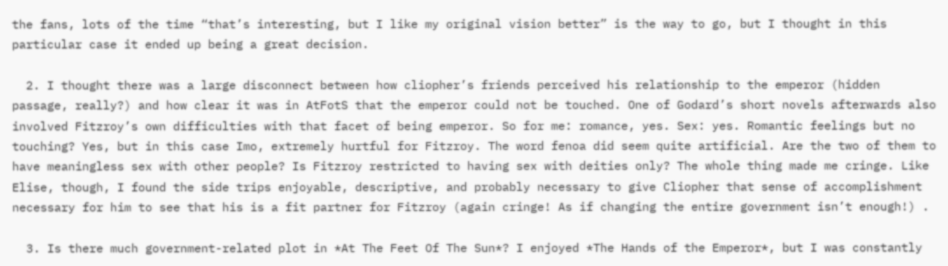the fans, lots of the time “that’s interesting, but I like my original vision better” is the way to go, but I thought in this particular case it ended up being a great decision.

  2. I thought there was a large disconnect between how cliopher’s friends perceived his relationship to the emperor (hidden passage, really?) and how clear it was in AtFotS that the emperor could not be touched. One of Godard’s short novels afterwards also involved Fitzroy’s own difficulties with that facet of being emperor. So for me: romance, yes. Sex: yes. Romantic feelings but no touching? Yes, but in this case Imo, extremely hurtful for Fitzroy. The word fenoa did seem quite artificial. Are the two of them to have meaningless sex with other people? Is Fitzroy restricted to having sex with deities only? The whole thing made me cringe. Like Elise, though, I found the side trips enjoyable, descriptive, and probably necessary to give Cliopher that sense of accomplishment necessary for him to see that his is a fit partner for Fitzroy (again cringe! As if changing the entire government isn’t enough!) .

  3. Is there much government-related plot in *At The Feet Of The Sun*? I enjoyed *The Hands of the Emperor*, but I was constantly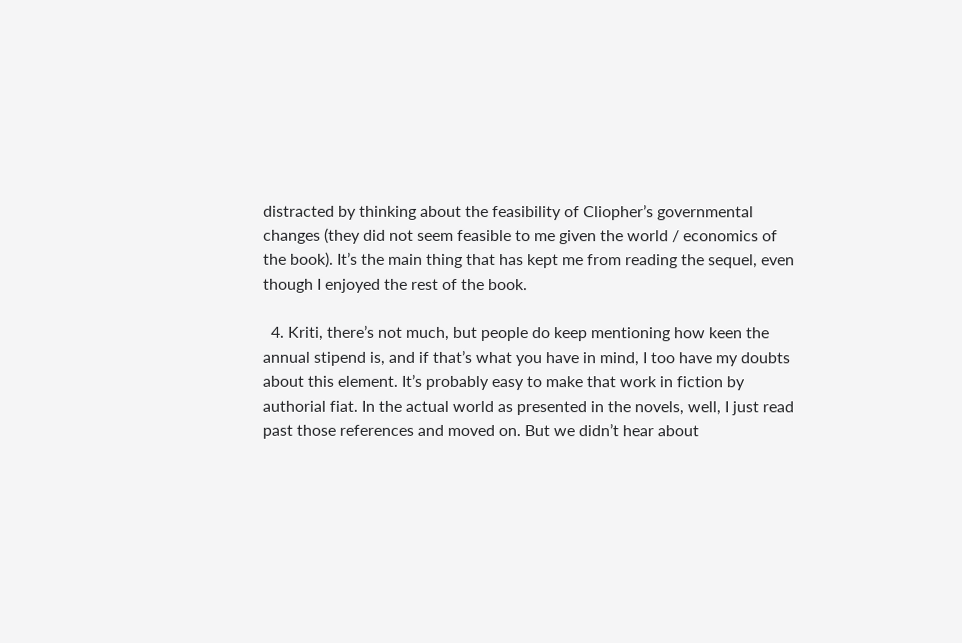distracted by thinking about the feasibility of Cliopher’s governmental changes (they did not seem feasible to me given the world / economics of the book). It’s the main thing that has kept me from reading the sequel, even though I enjoyed the rest of the book.

  4. Kriti, there’s not much, but people do keep mentioning how keen the annual stipend is, and if that’s what you have in mind, I too have my doubts about this element. It’s probably easy to make that work in fiction by authorial fiat. In the actual world as presented in the novels, well, I just read past those references and moved on. But we didn’t hear about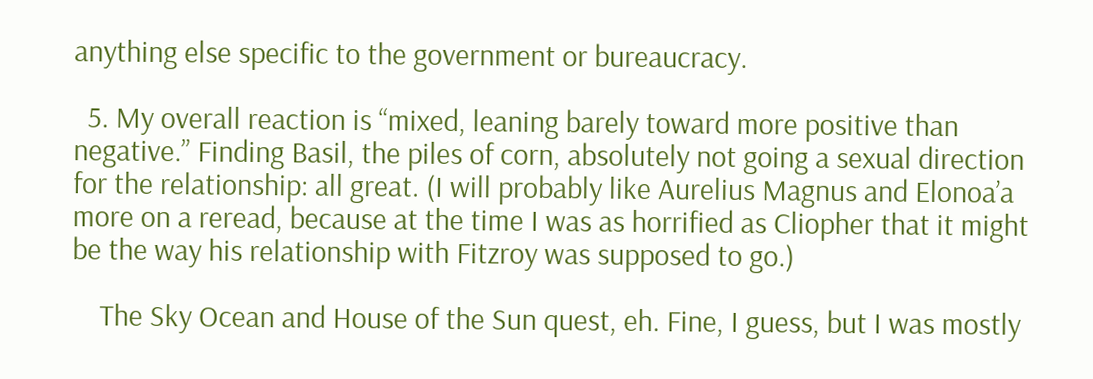anything else specific to the government or bureaucracy.

  5. My overall reaction is “mixed, leaning barely toward more positive than negative.” Finding Basil, the piles of corn, absolutely not going a sexual direction for the relationship: all great. (I will probably like Aurelius Magnus and Elonoa’a more on a reread, because at the time I was as horrified as Cliopher that it might be the way his relationship with Fitzroy was supposed to go.)

    The Sky Ocean and House of the Sun quest, eh. Fine, I guess, but I was mostly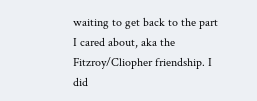waiting to get back to the part I cared about, aka the Fitzroy/Cliopher friendship. I did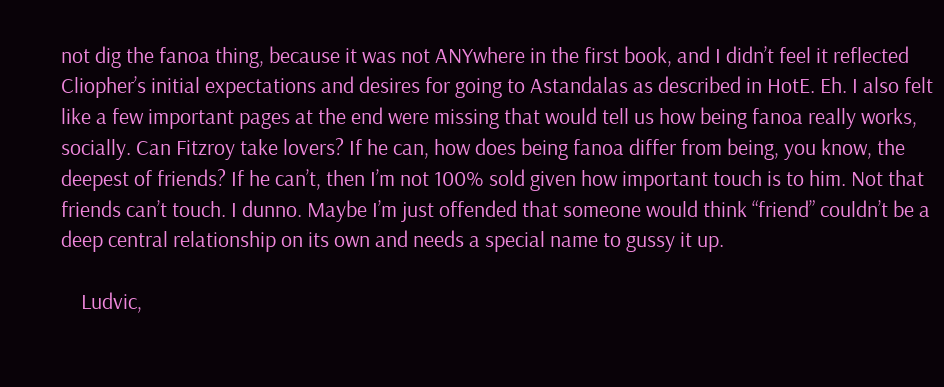not dig the fanoa thing, because it was not ANYwhere in the first book, and I didn’t feel it reflected Cliopher’s initial expectations and desires for going to Astandalas as described in HotE. Eh. I also felt like a few important pages at the end were missing that would tell us how being fanoa really works, socially. Can Fitzroy take lovers? If he can, how does being fanoa differ from being, you know, the deepest of friends? If he can’t, then I’m not 100% sold given how important touch is to him. Not that friends can’t touch. I dunno. Maybe I’m just offended that someone would think “friend” couldn’t be a deep central relationship on its own and needs a special name to gussy it up.

    Ludvic,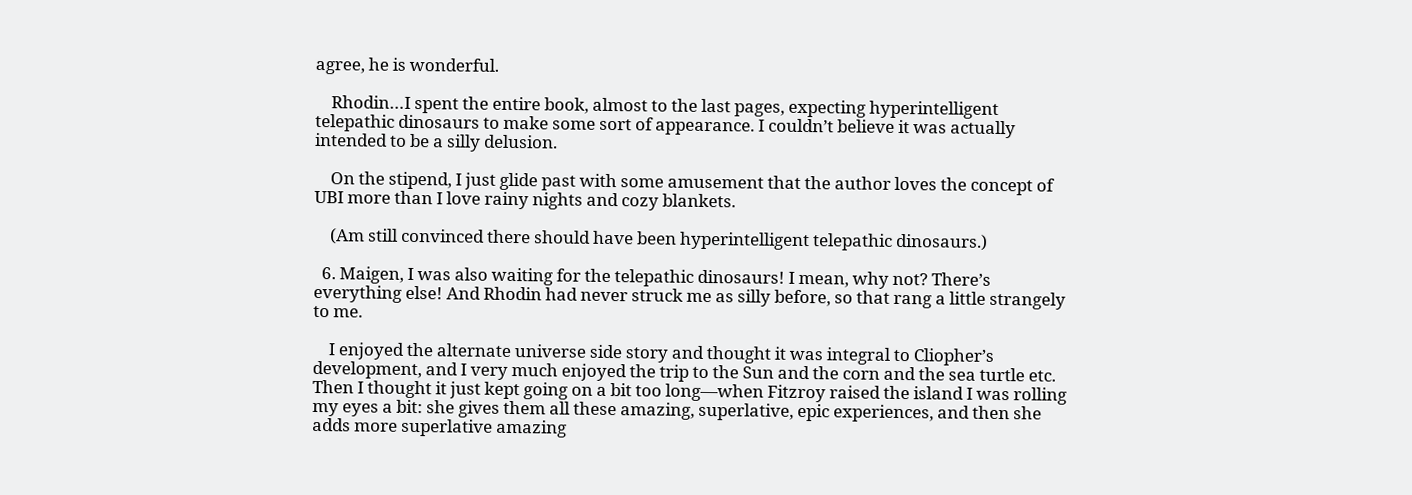agree, he is wonderful.

    Rhodin…I spent the entire book, almost to the last pages, expecting hyperintelligent telepathic dinosaurs to make some sort of appearance. I couldn’t believe it was actually intended to be a silly delusion.

    On the stipend, I just glide past with some amusement that the author loves the concept of UBI more than I love rainy nights and cozy blankets.

    (Am still convinced there should have been hyperintelligent telepathic dinosaurs.)

  6. Maigen, I was also waiting for the telepathic dinosaurs! I mean, why not? There’s everything else! And Rhodin had never struck me as silly before, so that rang a little strangely to me.

    I enjoyed the alternate universe side story and thought it was integral to Cliopher’s development, and I very much enjoyed the trip to the Sun and the corn and the sea turtle etc. Then I thought it just kept going on a bit too long—when Fitzroy raised the island I was rolling my eyes a bit: she gives them all these amazing, superlative, epic experiences, and then she adds more superlative amazing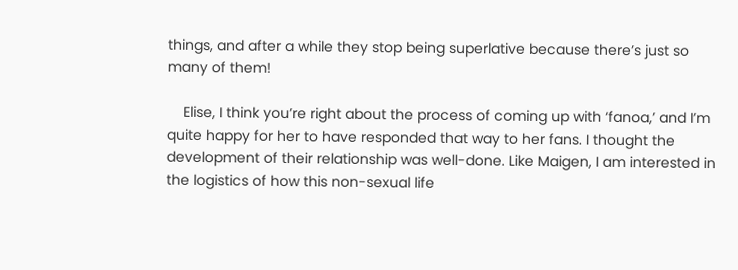things, and after a while they stop being superlative because there’s just so many of them!

    Elise, I think you’re right about the process of coming up with ‘fanoa,’ and I’m quite happy for her to have responded that way to her fans. I thought the development of their relationship was well-done. Like Maigen, I am interested in the logistics of how this non-sexual life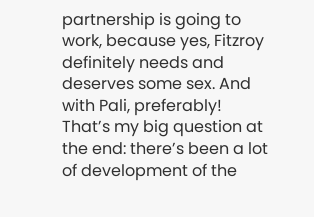partnership is going to work, because yes, Fitzroy definitely needs and deserves some sex. And with Pali, preferably! That’s my big question at the end: there’s been a lot of development of the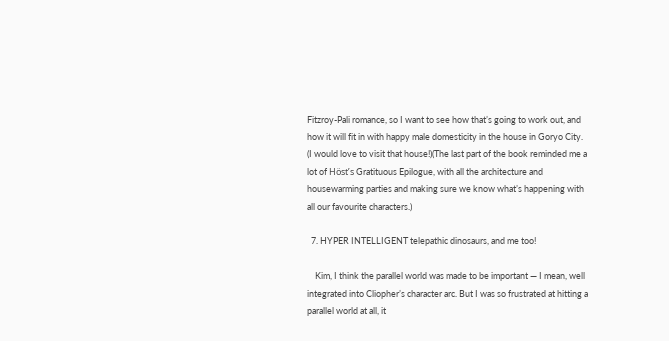Fitzroy-Pali romance, so I want to see how that’s going to work out, and how it will fit in with happy male domesticity in the house in Goryo City. (I would love to visit that house!)(The last part of the book reminded me a lot of Höst’s Gratituous Epilogue, with all the architecture and housewarming parties and making sure we know what’s happening with all our favourite characters.)

  7. HYPER INTELLIGENT telepathic dinosaurs, and me too!

    Kim, I think the parallel world was made to be important — I mean, well integrated into Cliopher’s character arc. But I was so frustrated at hitting a parallel world at all, it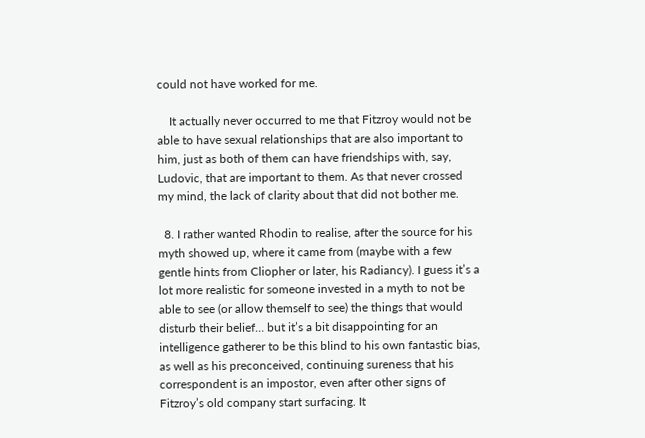could not have worked for me.

    It actually never occurred to me that Fitzroy would not be able to have sexual relationships that are also important to him, just as both of them can have friendships with, say, Ludovic, that are important to them. As that never crossed my mind, the lack of clarity about that did not bother me.

  8. I rather wanted Rhodin to realise, after the source for his myth showed up, where it came from (maybe with a few gentle hints from Cliopher or later, his Radiancy). I guess it’s a lot more realistic for someone invested in a myth to not be able to see (or allow themself to see) the things that would disturb their belief… but it’s a bit disappointing for an intelligence gatherer to be this blind to his own fantastic bias, as well as his preconceived, continuing sureness that his correspondent is an impostor, even after other signs of Fitzroy’s old company start surfacing. It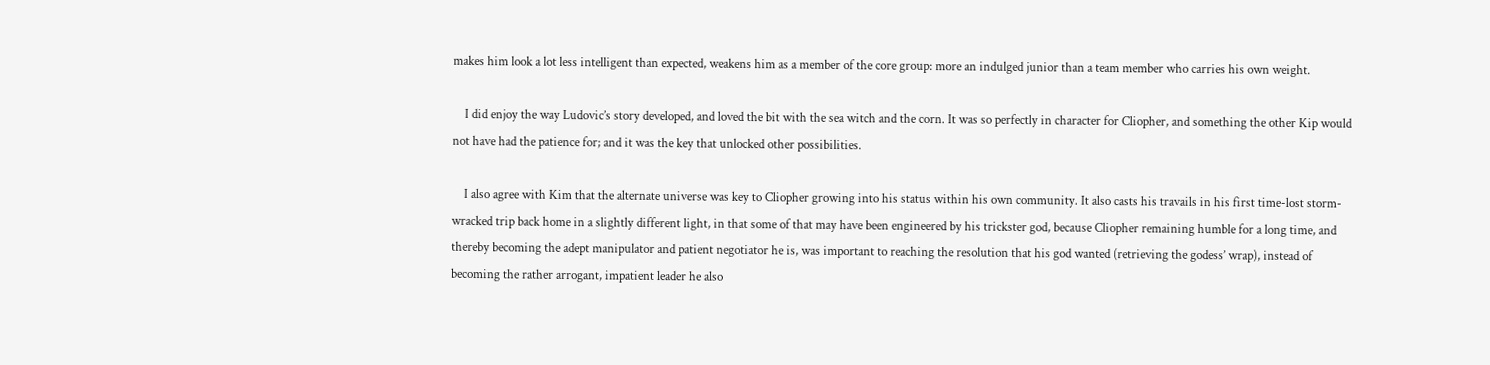makes him look a lot less intelligent than expected, weakens him as a member of the core group: more an indulged junior than a team member who carries his own weight.

    I did enjoy the way Ludovic’s story developed, and loved the bit with the sea witch and the corn. It was so perfectly in character for Cliopher, and something the other Kip would not have had the patience for; and it was the key that unlocked other possibilities.

    I also agree with Kim that the alternate universe was key to Cliopher growing into his status within his own community. It also casts his travails in his first time-lost storm-wracked trip back home in a slightly different light, in that some of that may have been engineered by his trickster god, because Cliopher remaining humble for a long time, and thereby becoming the adept manipulator and patient negotiator he is, was important to reaching the resolution that his god wanted (retrieving the godess’ wrap), instead of becoming the rather arrogant, impatient leader he also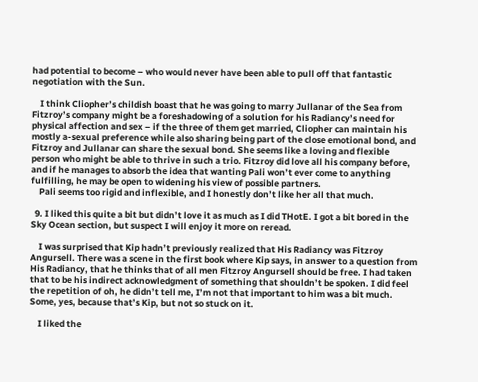had potential to become – who would never have been able to pull off that fantastic negotiation with the Sun.

    I think Cliopher’s childish boast that he was going to marry Jullanar of the Sea from Fitzroy’s company might be a foreshadowing of a solution for his Radiancy’s need for physical affection and sex – if the three of them get married, Cliopher can maintain his mostly a-sexual preference while also sharing being part of the close emotional bond, and Fitzroy and Jullanar can share the sexual bond. She seems like a loving and flexible person who might be able to thrive in such a trio. Fitzroy did love all his company before, and if he manages to absorb the idea that wanting Pali won’t ever come to anything fulfilling, he may be open to widening his view of possible partners.
    Pali seems too rigid and inflexible, and I honestly don’t like her all that much.

  9. I liked this quite a bit but didn’t love it as much as I did THotE. I got a bit bored in the Sky Ocean section, but suspect I will enjoy it more on reread.

    I was surprised that Kip hadn’t previously realized that His Radiancy was Fitzroy Angursell. There was a scene in the first book where Kip says, in answer to a question from His Radiancy, that he thinks that of all men Fitzroy Angursell should be free. I had taken that to be his indirect acknowledgment of something that shouldn’t be spoken. I did feel the repetition of oh, he didn’t tell me, I’m not that important to him was a bit much. Some, yes, because that’s Kip, but not so stuck on it.

    I liked the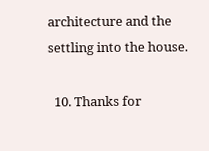architecture and the settling into the house.

  10. Thanks for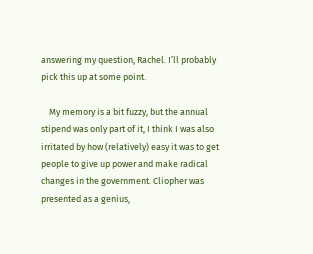answering my question, Rachel. I’ll probably pick this up at some point.

    My memory is a bit fuzzy, but the annual stipend was only part of it, I think I was also irritated by how (relatively) easy it was to get people to give up power and make radical changes in the government. Cliopher was presented as a genius,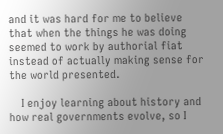and it was hard for me to believe that when the things he was doing seemed to work by authorial fiat instead of actually making sense for the world presented.

    I enjoy learning about history and how real governments evolve, so I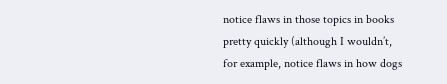notice flaws in those topics in books pretty quickly (although I wouldn’t, for example, notice flaws in how dogs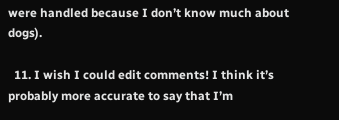were handled because I don’t know much about dogs).

  11. I wish I could edit comments! I think it’s probably more accurate to say that I’m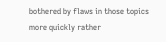bothered by flaws in those topics more quickly rather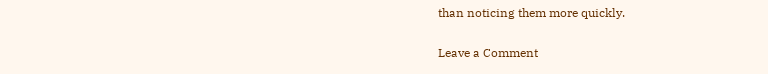than noticing them more quickly.

Leave a Comment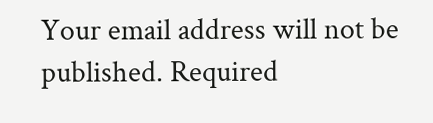Your email address will not be published. Required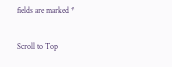fields are marked *

Scroll to Top